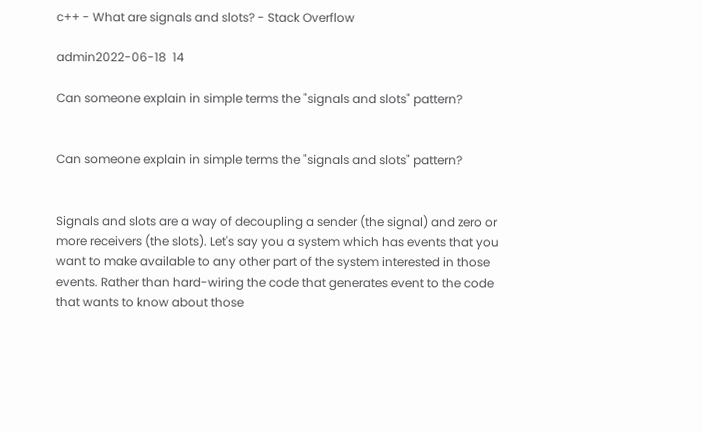c++ - What are signals and slots? - Stack Overflow

admin2022-06-18  14

Can someone explain in simple terms the "signals and slots" pattern?


Can someone explain in simple terms the "signals and slots" pattern?


Signals and slots are a way of decoupling a sender (the signal) and zero or more receivers (the slots). Let's say you a system which has events that you want to make available to any other part of the system interested in those events. Rather than hard-wiring the code that generates event to the code that wants to know about those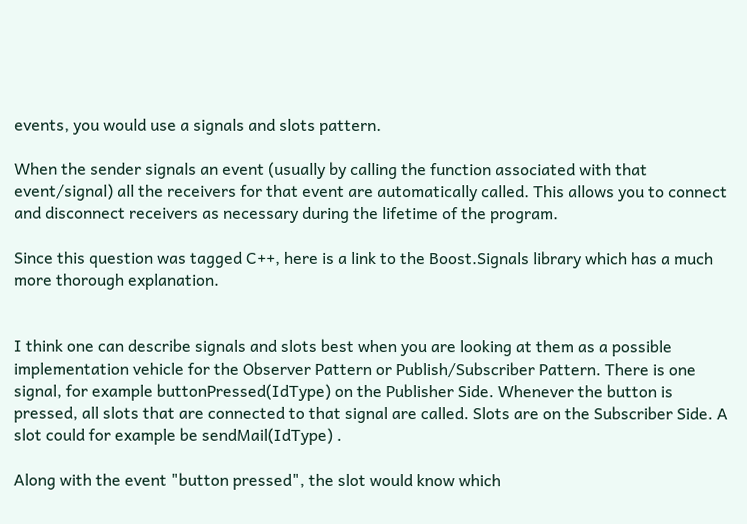events, you would use a signals and slots pattern.

When the sender signals an event (usually by calling the function associated with that event/signal) all the receivers for that event are automatically called. This allows you to connect and disconnect receivers as necessary during the lifetime of the program.

Since this question was tagged C++, here is a link to the Boost.Signals library which has a much more thorough explanation.


I think one can describe signals and slots best when you are looking at them as a possible implementation vehicle for the Observer Pattern or Publish/Subscriber Pattern. There is one signal, for example buttonPressed(IdType) on the Publisher Side. Whenever the button is pressed, all slots that are connected to that signal are called. Slots are on the Subscriber Side. A slot could for example be sendMail(IdType) .

Along with the event "button pressed", the slot would know which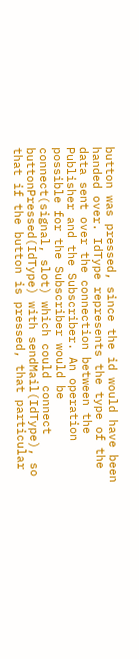button was pressed, since the id would have been handed over. IdType represents the type of the data sent over the connection between the Publisher and the Subscriber. An operation possible for the Subscriber would be connect(signal, slot) which could connect buttonPressed(IdType) with sendMail(IdType), so that if the button is pressed, that particular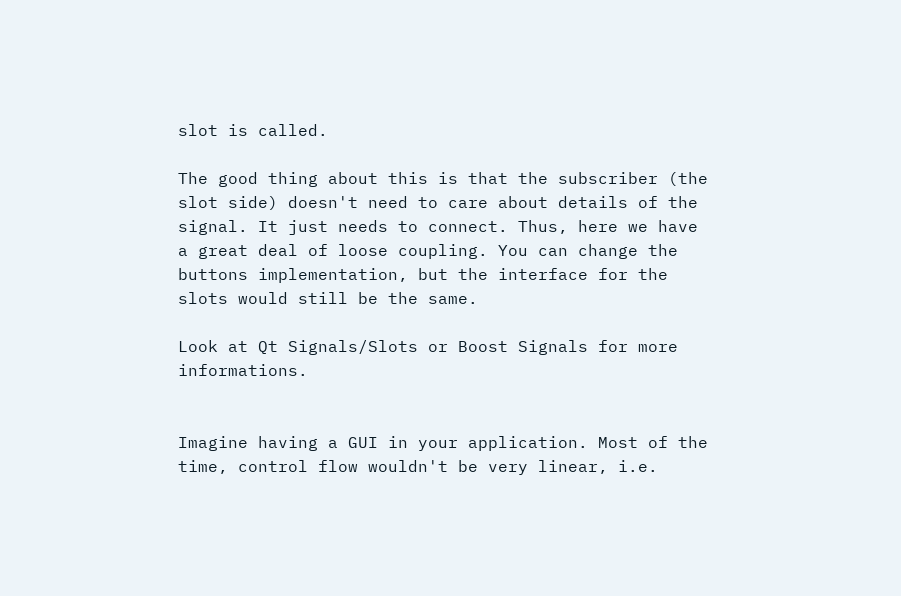slot is called.

The good thing about this is that the subscriber (the slot side) doesn't need to care about details of the signal. It just needs to connect. Thus, here we have a great deal of loose coupling. You can change the buttons implementation, but the interface for the slots would still be the same.

Look at Qt Signals/Slots or Boost Signals for more informations.


Imagine having a GUI in your application. Most of the time, control flow wouldn't be very linear, i.e.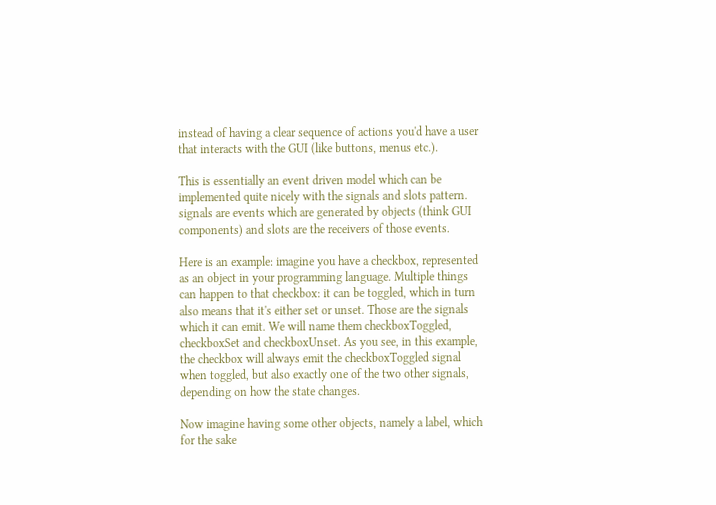instead of having a clear sequence of actions you'd have a user that interacts with the GUI (like buttons, menus etc.).

This is essentially an event driven model which can be implemented quite nicely with the signals and slots pattern. signals are events which are generated by objects (think GUI components) and slots are the receivers of those events.

Here is an example: imagine you have a checkbox, represented as an object in your programming language. Multiple things can happen to that checkbox: it can be toggled, which in turn also means that it's either set or unset. Those are the signals which it can emit. We will name them checkboxToggled, checkboxSet and checkboxUnset. As you see, in this example, the checkbox will always emit the checkboxToggled signal when toggled, but also exactly one of the two other signals, depending on how the state changes.

Now imagine having some other objects, namely a label, which for the sake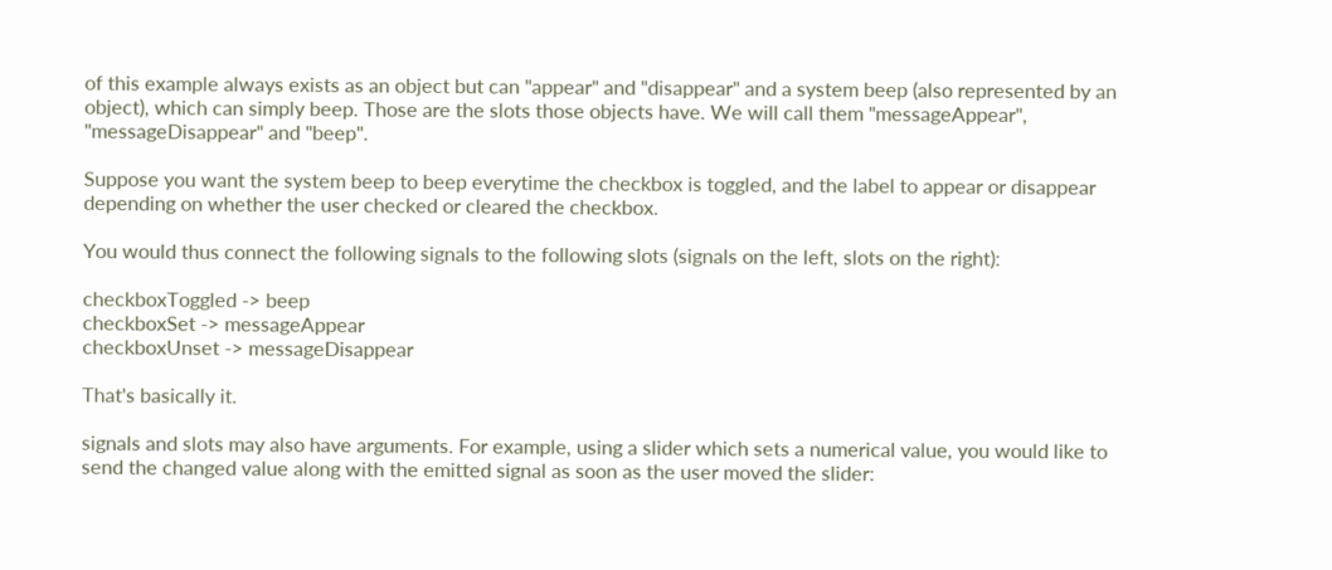of this example always exists as an object but can "appear" and "disappear" and a system beep (also represented by an object), which can simply beep. Those are the slots those objects have. We will call them "messageAppear", "messageDisappear" and "beep".

Suppose you want the system beep to beep everytime the checkbox is toggled, and the label to appear or disappear depending on whether the user checked or cleared the checkbox.

You would thus connect the following signals to the following slots (signals on the left, slots on the right):

checkboxToggled -> beep
checkboxSet -> messageAppear
checkboxUnset -> messageDisappear

That's basically it.

signals and slots may also have arguments. For example, using a slider which sets a numerical value, you would like to send the changed value along with the emitted signal as soon as the user moved the slider: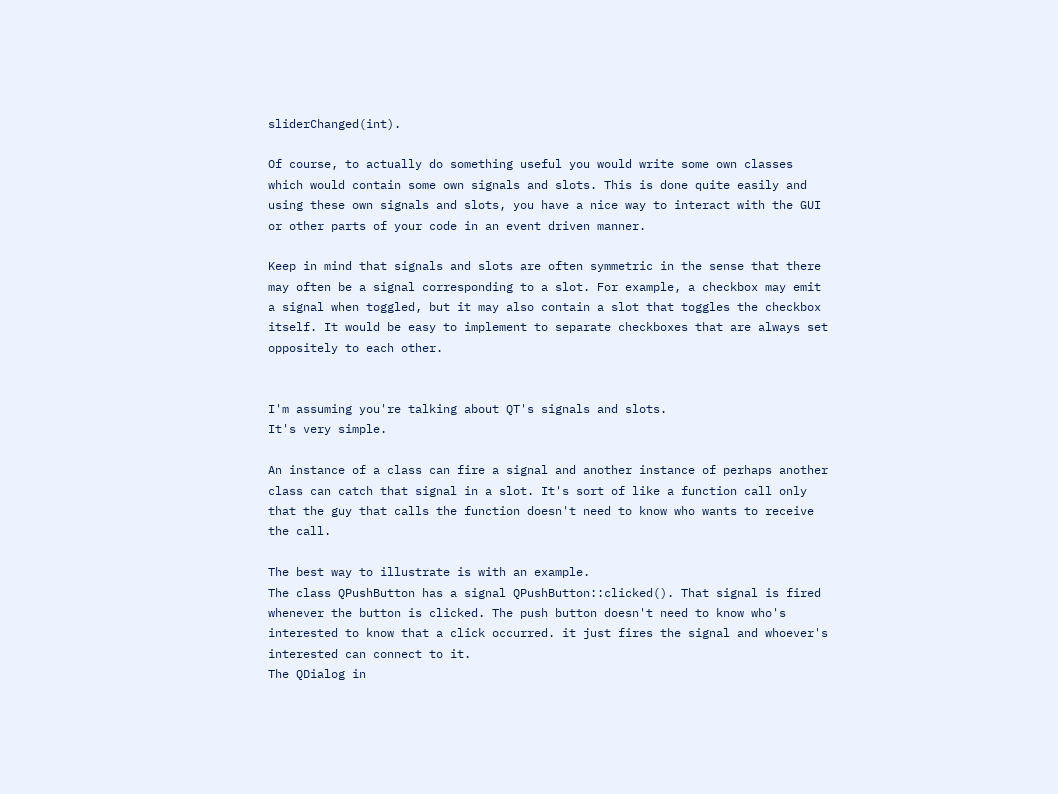sliderChanged(int).

Of course, to actually do something useful you would write some own classes which would contain some own signals and slots. This is done quite easily and using these own signals and slots, you have a nice way to interact with the GUI or other parts of your code in an event driven manner.

Keep in mind that signals and slots are often symmetric in the sense that there may often be a signal corresponding to a slot. For example, a checkbox may emit a signal when toggled, but it may also contain a slot that toggles the checkbox itself. It would be easy to implement to separate checkboxes that are always set oppositely to each other.


I'm assuming you're talking about QT's signals and slots.
It's very simple.

An instance of a class can fire a signal and another instance of perhaps another class can catch that signal in a slot. It's sort of like a function call only that the guy that calls the function doesn't need to know who wants to receive the call.

The best way to illustrate is with an example.
The class QPushButton has a signal QPushButton::clicked(). That signal is fired whenever the button is clicked. The push button doesn't need to know who's interested to know that a click occurred. it just fires the signal and whoever's interested can connect to it.
The QDialog in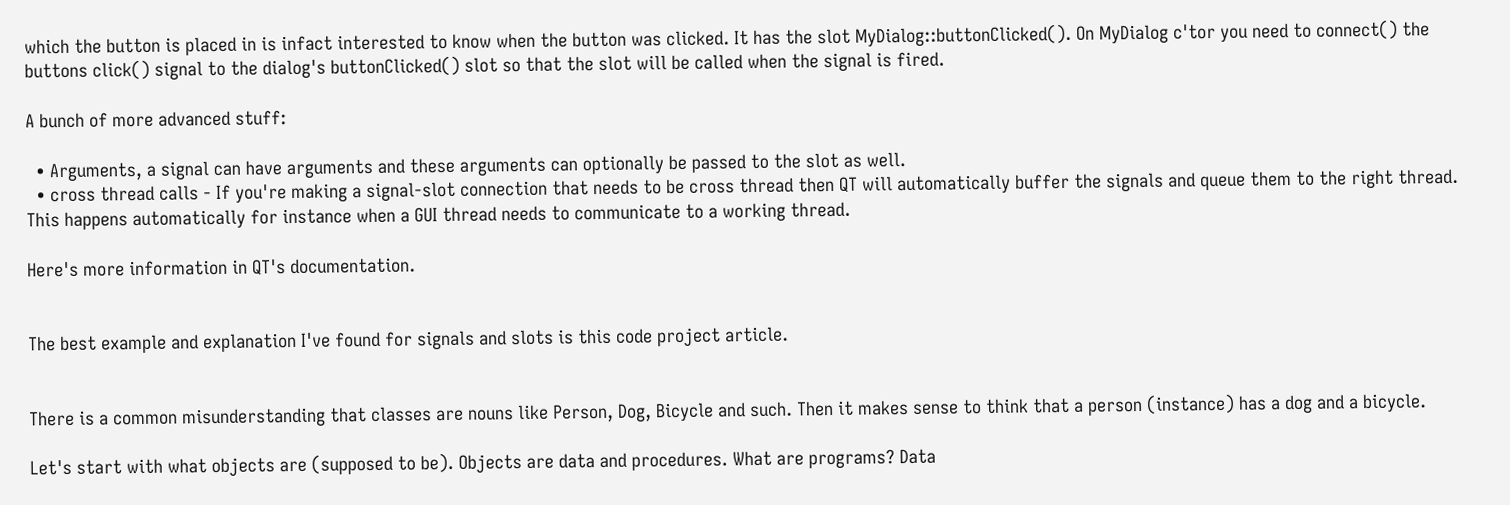which the button is placed in is infact interested to know when the button was clicked. It has the slot MyDialog::buttonClicked(). On MyDialog c'tor you need to connect() the buttons click() signal to the dialog's buttonClicked() slot so that the slot will be called when the signal is fired.

A bunch of more advanced stuff:

  • Arguments, a signal can have arguments and these arguments can optionally be passed to the slot as well.
  • cross thread calls - If you're making a signal-slot connection that needs to be cross thread then QT will automatically buffer the signals and queue them to the right thread. This happens automatically for instance when a GUI thread needs to communicate to a working thread.

Here's more information in QT's documentation.


The best example and explanation I've found for signals and slots is this code project article.


There is a common misunderstanding that classes are nouns like Person, Dog, Bicycle and such. Then it makes sense to think that a person (instance) has a dog and a bicycle.

Let's start with what objects are (supposed to be). Objects are data and procedures. What are programs? Data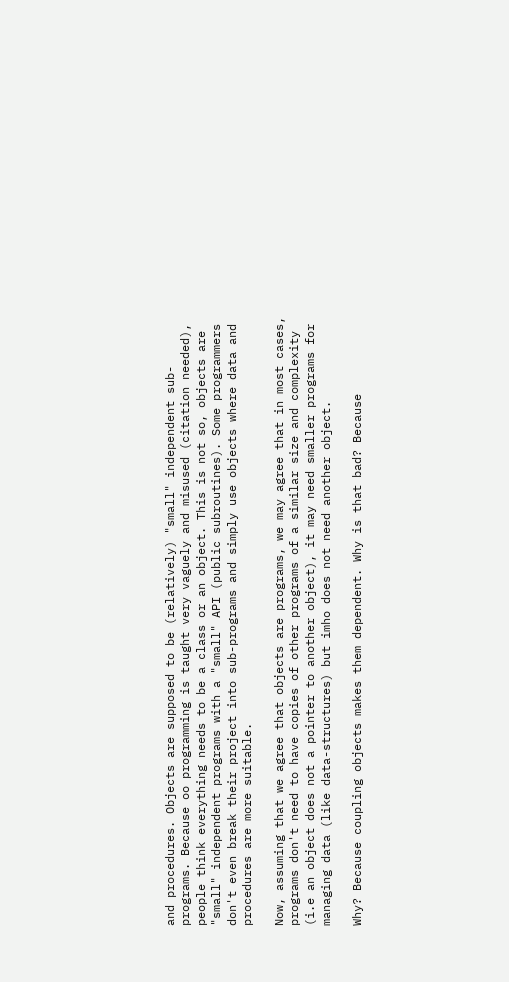and procedures. Objects are supposed to be (relatively) "small" independent sub-programs. Because oo programming is taught very vaguely and misused (citation needed), people think everything needs to be a class or an object. This is not so, objects are "small" independent programs with a "small" API (public subroutines). Some programmers don't even break their project into sub-programs and simply use objects where data and procedures are more suitable.

Now, assuming that we agree that objects are programs, we may agree that in most cases, programs don't need to have copies of other programs of a similar size and complexity (i.e an object does not a pointer to another object), it may need smaller programs for managing data (like data-structures) but imho does not need another object.

Why? Because coupling objects makes them dependent. Why is that bad? Because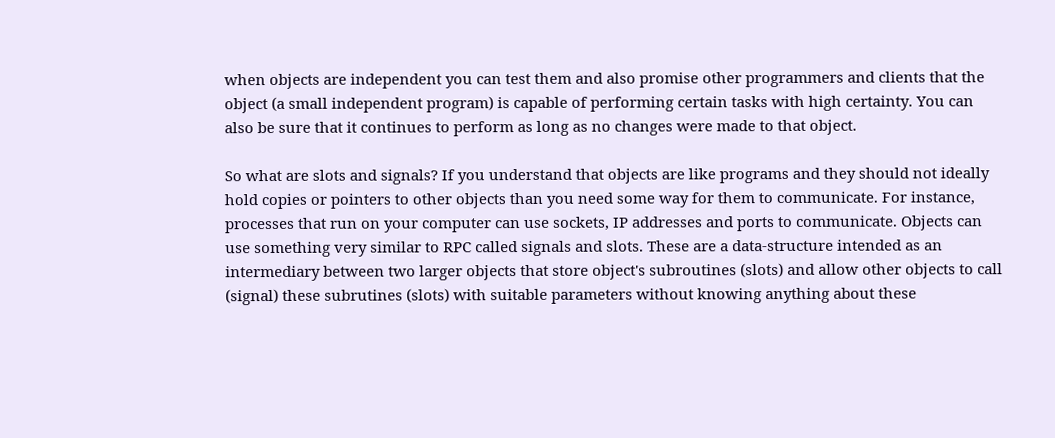when objects are independent you can test them and also promise other programmers and clients that the object (a small independent program) is capable of performing certain tasks with high certainty. You can also be sure that it continues to perform as long as no changes were made to that object.

So what are slots and signals? If you understand that objects are like programs and they should not ideally hold copies or pointers to other objects than you need some way for them to communicate. For instance, processes that run on your computer can use sockets, IP addresses and ports to communicate. Objects can use something very similar to RPC called signals and slots. These are a data-structure intended as an intermediary between two larger objects that store object's subroutines (slots) and allow other objects to call (signal) these subrutines (slots) with suitable parameters without knowing anything about these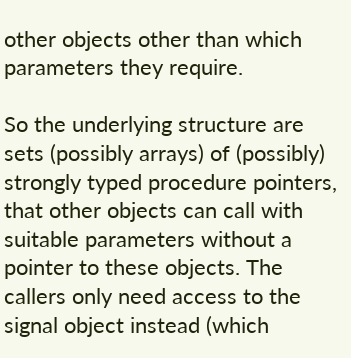other objects other than which parameters they require.

So the underlying structure are sets (possibly arrays) of (possibly) strongly typed procedure pointers, that other objects can call with suitable parameters without a pointer to these objects. The callers only need access to the signal object instead (which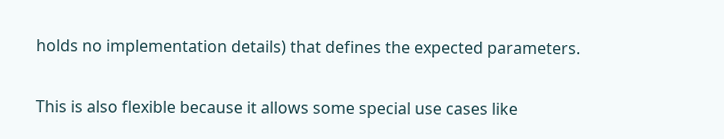holds no implementation details) that defines the expected parameters.

This is also flexible because it allows some special use cases like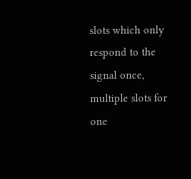slots which only respond to the signal once, multiple slots for one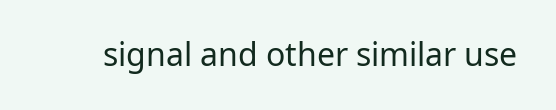signal and other similar use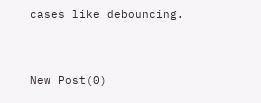cases like debouncing.


New Post(0)